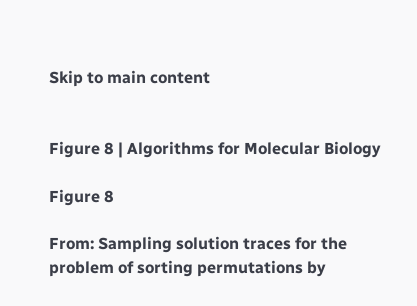Skip to main content


Figure 8 | Algorithms for Molecular Biology

Figure 8

From: Sampling solution traces for the problem of sorting permutations by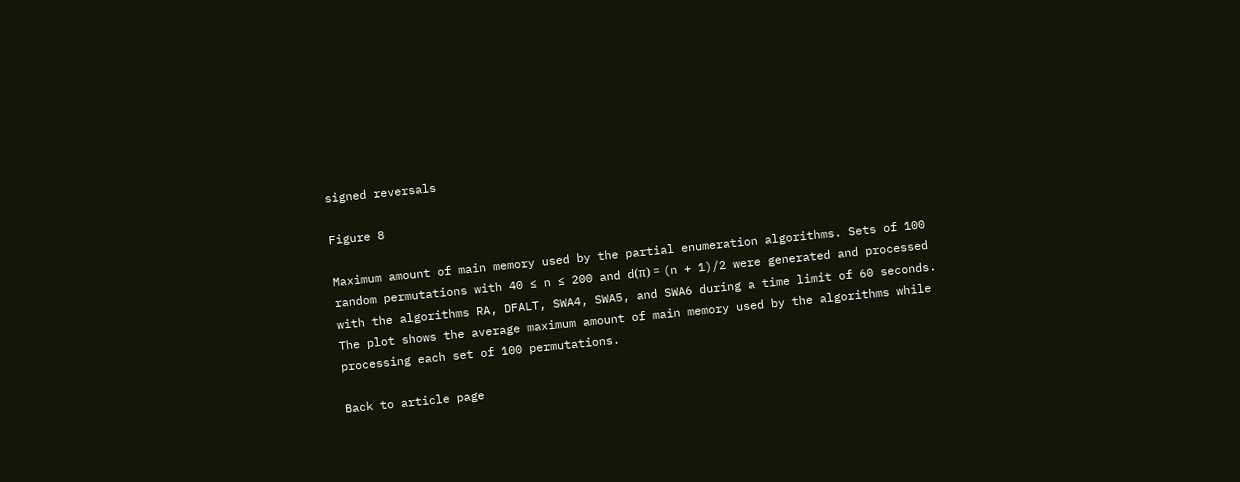signed reversals

Figure 8

Maximum amount of main memory used by the partial enumeration algorithms. Sets of 100 random permutations with 40 ≤ n ≤ 200 and d(π) = (n + 1)/2 were generated and processed with the algorithms RA, DFALT, SWA4, SWA5, and SWA6 during a time limit of 60 seconds. The plot shows the average maximum amount of main memory used by the algorithms while processing each set of 100 permutations.

Back to article page